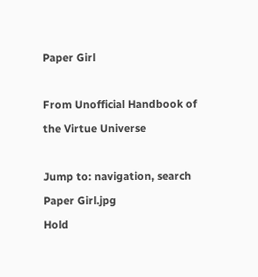Paper Girl

From Unofficial Handbook of the Virtue Universe

Jump to: navigation, search
Paper Girl.jpg
Hold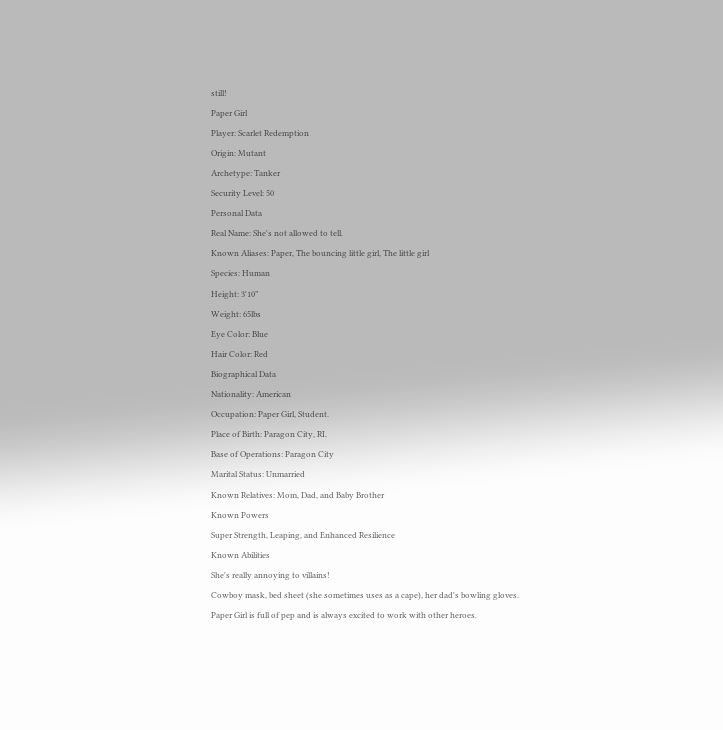still!
Paper Girl
Player: Scarlet Redemption
Origin: Mutant
Archetype: Tanker
Security Level: 50
Personal Data
Real Name: She's not allowed to tell.
Known Aliases: Paper, The bouncing little girl, The little girl
Species: Human
Height: 3'10”
Weight: 65lbs
Eye Color: Blue
Hair Color: Red
Biographical Data
Nationality: American
Occupation: Paper Girl, Student.
Place of Birth: Paragon City, RI.
Base of Operations: Paragon City
Marital Status: Unmarried
Known Relatives: Mom, Dad, and Baby Brother
Known Powers
Super Strength, Leaping, and Enhanced Resilience
Known Abilities
She's really annoying to villains!
Cowboy mask, bed sheet (she sometimes uses as a cape), her dad's bowling gloves.
Paper Girl is full of pep and is always excited to work with other heroes.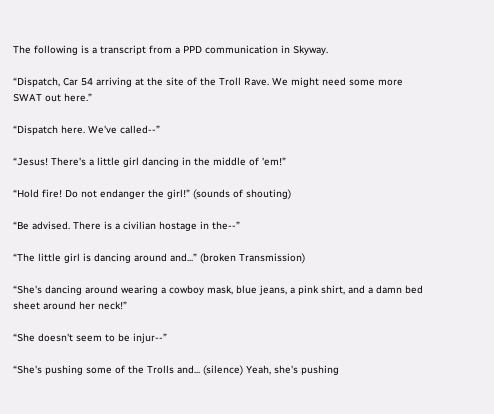The following is a transcript from a PPD communication in Skyway.

“Dispatch, Car 54 arriving at the site of the Troll Rave. We might need some more SWAT out here.”

“Dispatch here. We've called--”

“Jesus! There's a little girl dancing in the middle of 'em!”

“Hold fire! Do not endanger the girl!” (sounds of shouting)

“Be advised. There is a civilian hostage in the--”

“The little girl is dancing around and...” (broken Transmission)

“She's dancing around wearing a cowboy mask, blue jeans, a pink shirt, and a damn bed sheet around her neck!”

“She doesn't seem to be injur--”

“She's pushing some of the Trolls and... (silence) Yeah, she's pushing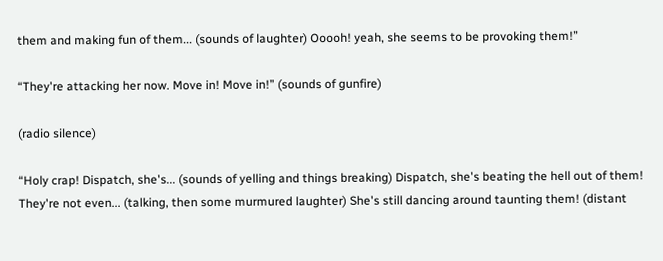them and making fun of them... (sounds of laughter) Ooooh! yeah, she seems to be provoking them!”

“They're attacking her now. Move in! Move in!” (sounds of gunfire)

(radio silence)

“Holy crap! Dispatch, she's... (sounds of yelling and things breaking) Dispatch, she's beating the hell out of them! They're not even... (talking, then some murmured laughter) She's still dancing around taunting them! (distant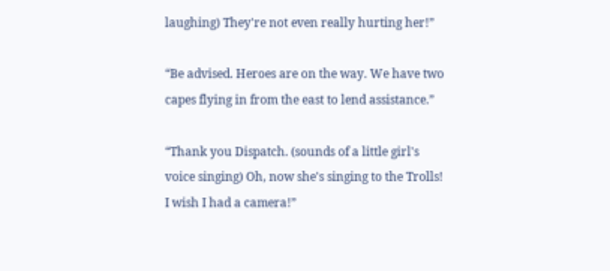laughing) They're not even really hurting her!”

“Be advised. Heroes are on the way. We have two capes flying in from the east to lend assistance.”

“Thank you Dispatch. (sounds of a little girl's voice singing) Oh, now she's singing to the Trolls! I wish I had a camera!”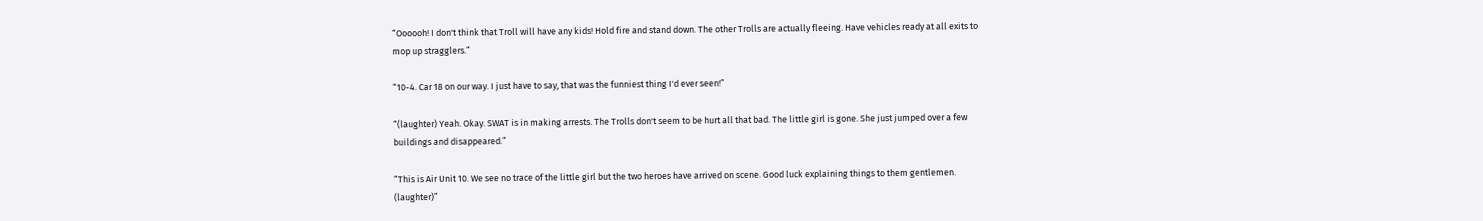“Oooooh! I don't think that Troll will have any kids! Hold fire and stand down. The other Trolls are actually fleeing. Have vehicles ready at all exits to mop up stragglers.”

“10-4. Car 18 on our way. I just have to say, that was the funniest thing I'd ever seen!”

“(laughter) Yeah. Okay. SWAT is in making arrests. The Trolls don't seem to be hurt all that bad. The little girl is gone. She just jumped over a few buildings and disappeared.”

“This is Air Unit 10. We see no trace of the little girl but the two heroes have arrived on scene. Good luck explaining things to them gentlemen. (laughter)”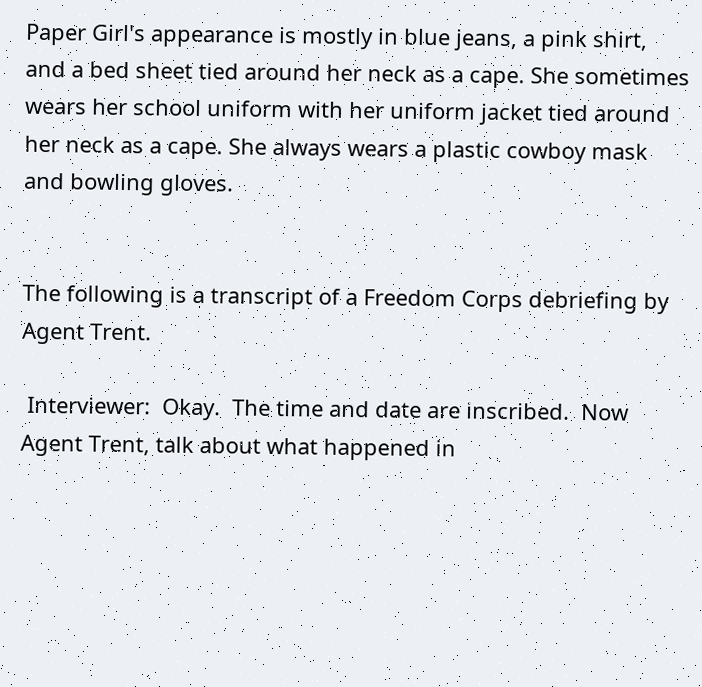Paper Girl's appearance is mostly in blue jeans, a pink shirt, and a bed sheet tied around her neck as a cape. She sometimes wears her school uniform with her uniform jacket tied around her neck as a cape. She always wears a plastic cowboy mask and bowling gloves.


The following is a transcript of a Freedom Corps debriefing by Agent Trent.

 Interviewer:  Okay.  The time and date are inscribed.  Now Agent Trent, talk about what happened in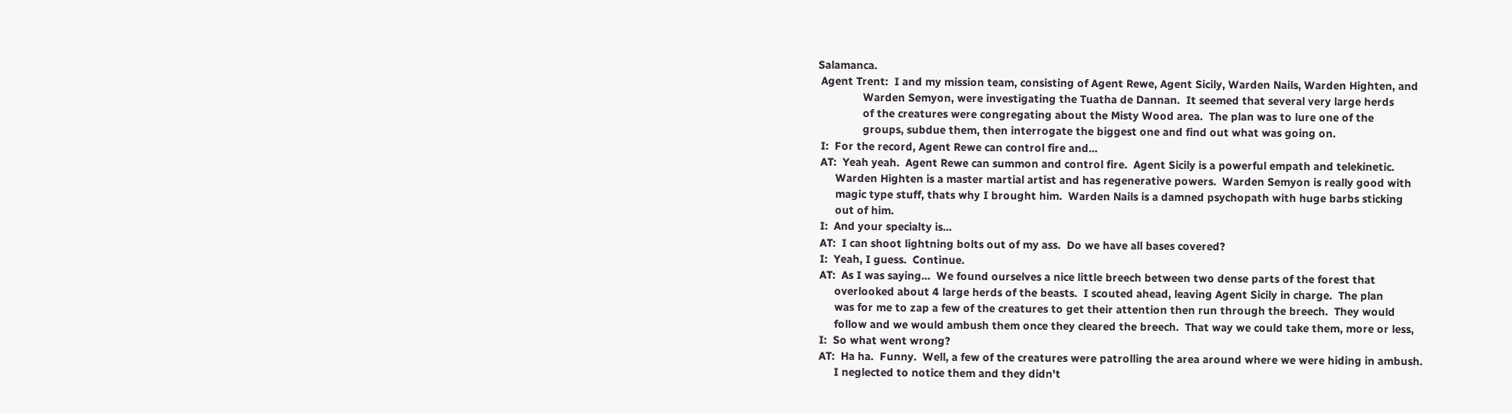Salamanca.
 Agent Trent:  I and my mission team, consisting of Agent Rewe, Agent Sicily, Warden Nails, Warden Highten, and
               Warden Semyon, were investigating the Tuatha de Dannan.  It seemed that several very large herds
               of the creatures were congregating about the Misty Wood area.  The plan was to lure one of the
               groups, subdue them, then interrogate the biggest one and find out what was going on.
 I:  For the record, Agent Rewe can control fire and...
 AT:  Yeah yeah.  Agent Rewe can summon and control fire.  Agent Sicily is a powerful empath and telekinetic.
      Warden Highten is a master martial artist and has regenerative powers.  Warden Semyon is really good with
      magic type stuff, thats why I brought him.  Warden Nails is a damned psychopath with huge barbs sticking
      out of him.
 I:  And your specialty is...
 AT:  I can shoot lightning bolts out of my ass.  Do we have all bases covered?
 I:  Yeah, I guess.  Continue.
 AT:  As I was saying...  We found ourselves a nice little breech between two dense parts of the forest that
      overlooked about 4 large herds of the beasts.  I scouted ahead, leaving Agent Sicily in charge.  The plan
      was for me to zap a few of the creatures to get their attention then run through the breech.  They would
      follow and we would ambush them once they cleared the breech.  That way we could take them, more or less,
 I:  So what went wrong?
 AT:  Ha ha.  Funny.  Well, a few of the creatures were patrolling the area around where we were hiding in ambush.
      I neglected to notice them and they didn't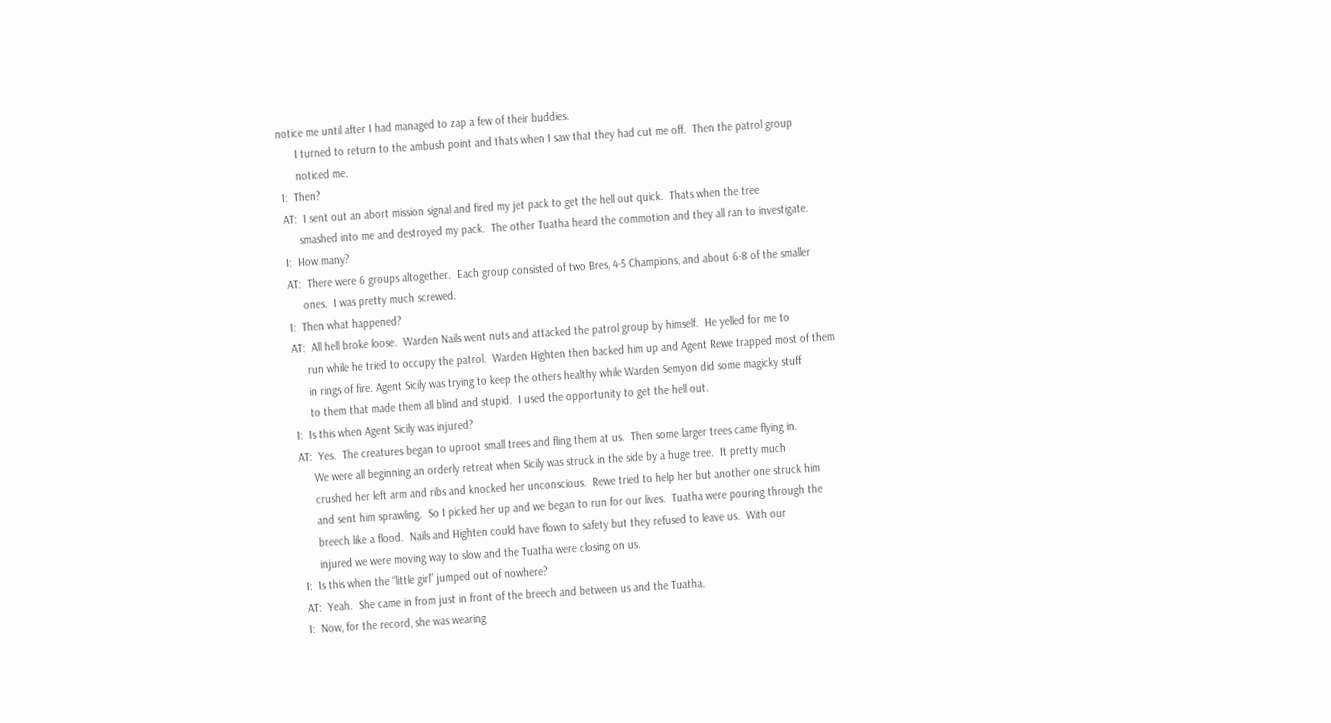notice me until after I had managed to zap a few of their buddies.
      I turned to return to the ambush point and thats when I saw that they had cut me off.  Then the patrol group
      noticed me.
 I:  Then?
 AT:  I sent out an abort mission signal and fired my jet pack to get the hell out quick.  Thats when the tree
      smashed into me and destroyed my pack.  The other Tuatha heard the commotion and they all ran to investigate.
 I:  How many?
 AT:  There were 6 groups altogether.  Each group consisted of two Bres, 4-5 Champions, and about 6-8 of the smaller
      ones.  I was pretty much screwed.
 I:  Then what happened?
 AT:  All hell broke loose.  Warden Nails went nuts and attacked the patrol group by himself.  He yelled for me to
      run while he tried to occupy the patrol.  Warden Highten then backed him up and Agent Rewe trapped most of them
      in rings of fire. Agent Sicily was trying to keep the others healthy while Warden Semyon did some magicky stuff
      to them that made them all blind and stupid.  I used the opportunity to get the hell out.
 I:  Is this when Agent Sicily was injured?
 AT:  Yes.  The creatures began to uproot small trees and fling them at us.  Then some larger trees came flying in.
      We were all beginning an orderly retreat when Sicily was struck in the side by a huge tree.  It pretty much
      crushed her left arm and ribs and knocked her unconscious.  Rewe tried to help her but another one struck him
      and sent him sprawling.  So I picked her up and we began to run for our lives.  Tuatha were pouring through the
      breech like a flood.  Nails and Highten could have flown to safety but they refused to leave us.  With our
      injured we were moving way to slow and the Tuatha were closing on us.
 I:  Is this when the “little girl” jumped out of nowhere?
 AT:  Yeah.  She came in from just in front of the breech and between us and the Tuatha.
 I:  Now, for the record, she was wearing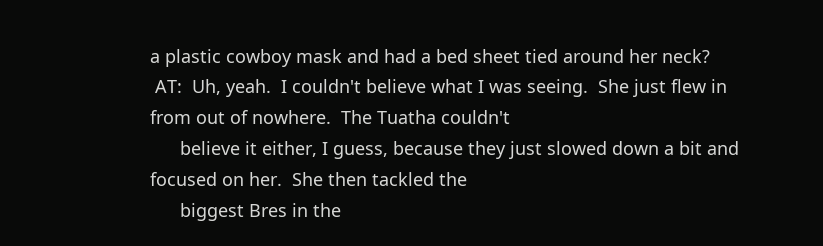a plastic cowboy mask and had a bed sheet tied around her neck?
 AT:  Uh, yeah.  I couldn't believe what I was seeing.  She just flew in from out of nowhere.  The Tuatha couldn't
      believe it either, I guess, because they just slowed down a bit and focused on her.  She then tackled the
      biggest Bres in the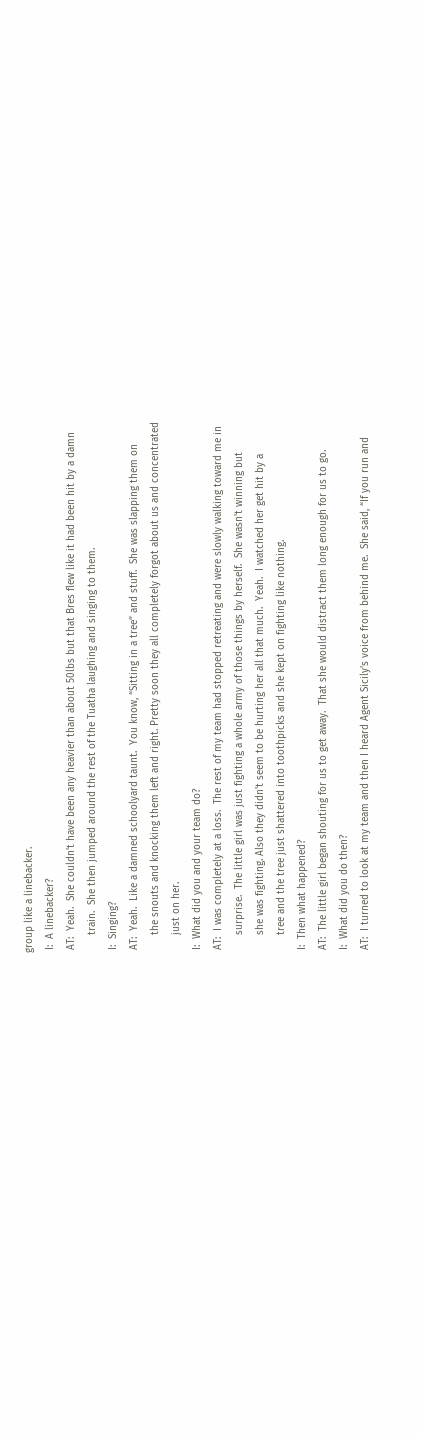group like a linebacker.
 I:  A linebacker?
 AT:  Yeah.  She couldn't have been any heavier than about 50lbs but that Bres flew like it had been hit by a damn
      train.  She then jumped around the rest of the Tuatha laughing and singing to them.
 I:  Singing?
 AT:  Yeah.  Like a damned schoolyard taunt.  You know, “Sitting in a tree” and stuff.  She was slapping them on
      the snouts and knocking them left and right. Pretty soon they all completely forgot about us and concentrated
      just on her.
 I:  What did you and your team do?
 AT:  I was completely at a loss.  The rest of my team had stopped retreating and were slowly walking toward me in
      surprise.  The little girl was just fighting a whole army of those things by herself.  She wasn't winning but
      she was fighting. Also they didn't seem to be hurting her all that much.  Yeah.  I watched her get hit by a
      tree and the tree just shattered into toothpicks and she kept on fighting like nothing.
 I:  Then what happened?
 AT:  The little girl began shouting for us to get away.  That she would distract them long enough for us to go.
 I:  What did you do then?
 AT:  I turned to look at my team and then I heard Agent Sicily's voice from behind me.  She said, “If you run and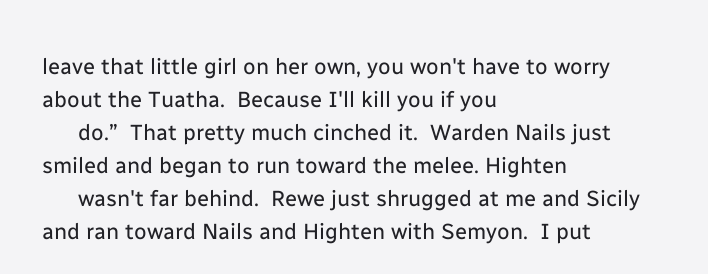leave that little girl on her own, you won't have to worry about the Tuatha.  Because I'll kill you if you
      do.”  That pretty much cinched it.  Warden Nails just smiled and began to run toward the melee. Highten
      wasn't far behind.  Rewe just shrugged at me and Sicily and ran toward Nails and Highten with Semyon.  I put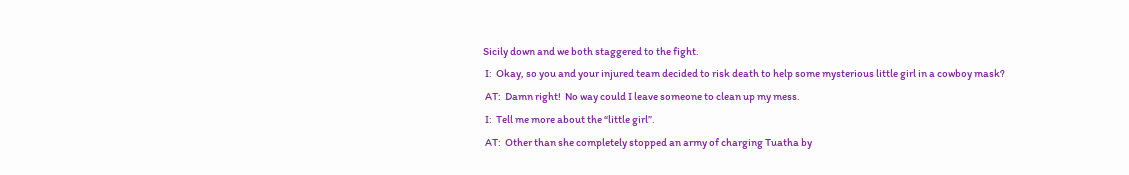Sicily down and we both staggered to the fight.
 I:  Okay, so you and your injured team decided to risk death to help some mysterious little girl in a cowboy mask?
 AT:  Damn right!  No way could I leave someone to clean up my mess.
 I:  Tell me more about the “little girl”.
 AT:  Other than she completely stopped an army of charging Tuatha by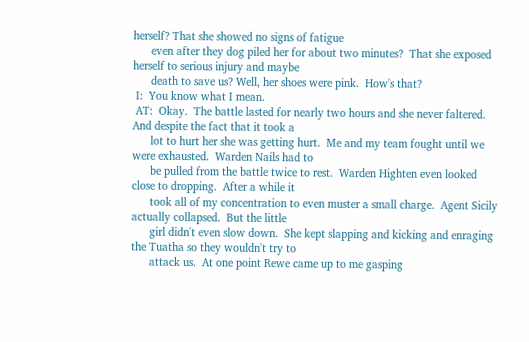herself? That she showed no signs of fatigue
      even after they dog piled her for about two minutes?  That she exposed herself to serious injury and maybe
      death to save us? Well, her shoes were pink.  How's that?
 I:  You know what I mean.
 AT:  Okay.  The battle lasted for nearly two hours and she never faltered.  And despite the fact that it took a
      lot to hurt her she was getting hurt.  Me and my team fought until we were exhausted.  Warden Nails had to
      be pulled from the battle twice to rest.  Warden Highten even looked close to dropping.  After a while it
      took all of my concentration to even muster a small charge.  Agent Sicily actually collapsed.  But the little
      girl didn't even slow down.  She kept slapping and kicking and enraging the Tuatha so they wouldn't try to
      attack us.  At one point Rewe came up to me gasping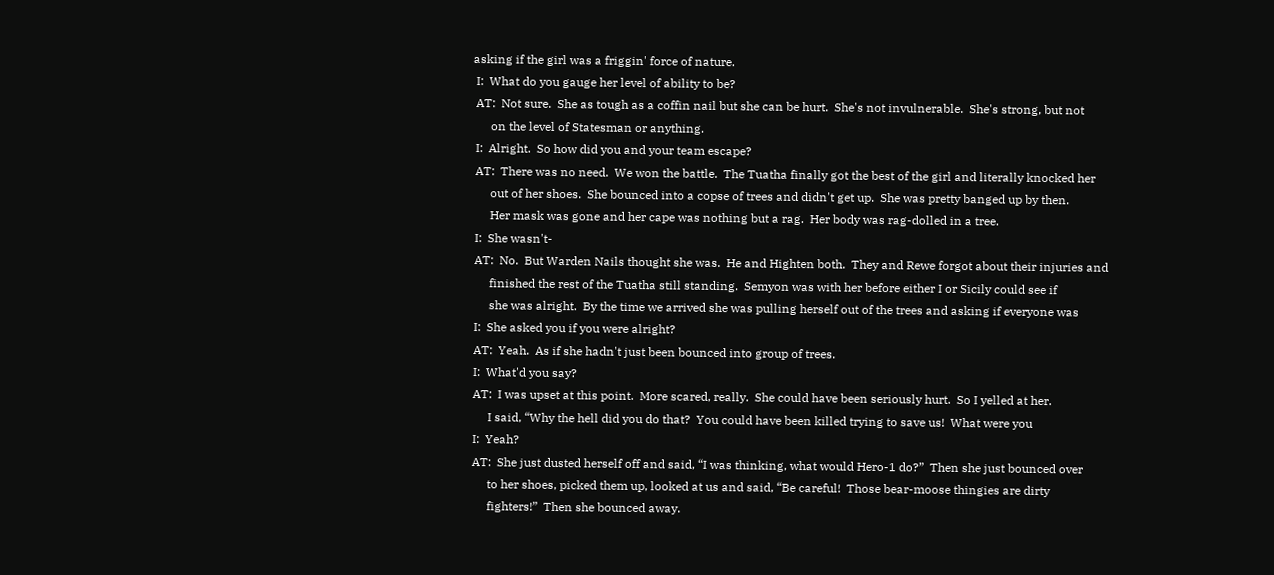asking if the girl was a friggin' force of nature.
 I:  What do you gauge her level of ability to be?
 AT:  Not sure.  She as tough as a coffin nail but she can be hurt.  She's not invulnerable.  She's strong, but not
      on the level of Statesman or anything.
 I:  Alright.  So how did you and your team escape?
 AT:  There was no need.  We won the battle.  The Tuatha finally got the best of the girl and literally knocked her
      out of her shoes.  She bounced into a copse of trees and didn't get up.  She was pretty banged up by then.
      Her mask was gone and her cape was nothing but a rag.  Her body was rag-dolled in a tree.
 I:  She wasn't-
 AT:  No.  But Warden Nails thought she was.  He and Highten both.  They and Rewe forgot about their injuries and
      finished the rest of the Tuatha still standing.  Semyon was with her before either I or Sicily could see if
      she was alright.  By the time we arrived she was pulling herself out of the trees and asking if everyone was
 I:  She asked you if you were alright?
 AT:  Yeah.  As if she hadn't just been bounced into group of trees.
 I:  What'd you say?
 AT:  I was upset at this point.  More scared, really.  She could have been seriously hurt.  So I yelled at her.
      I said, “Why the hell did you do that?  You could have been killed trying to save us!  What were you
 I:  Yeah?
 AT:  She just dusted herself off and said, “I was thinking, what would Hero-1 do?”  Then she just bounced over
      to her shoes, picked them up, looked at us and said, “Be careful!  Those bear-moose thingies are dirty
      fighters!”  Then she bounced away.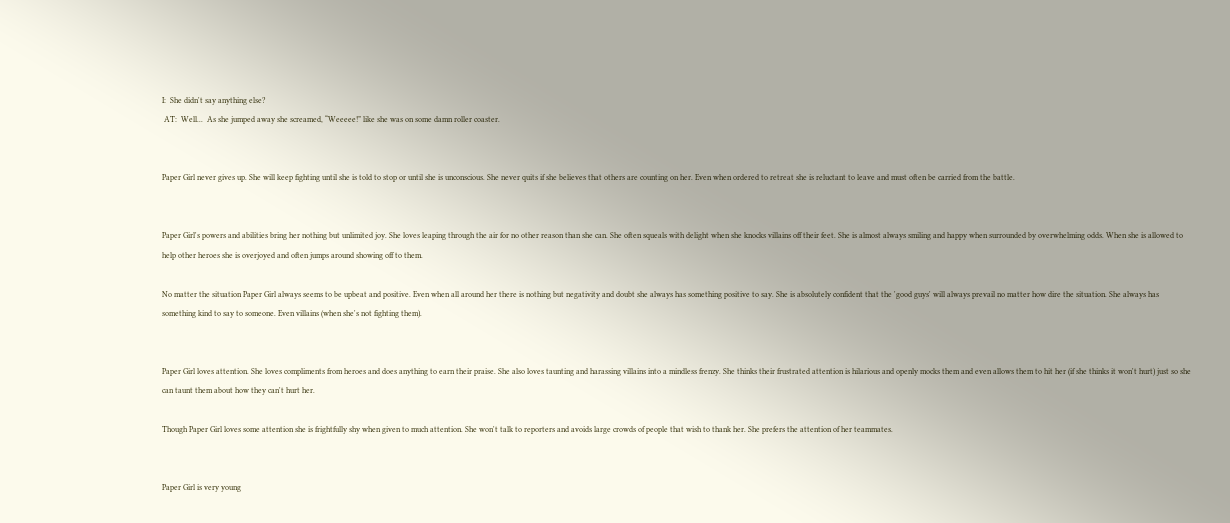I:  She didn't say anything else?
 AT:  Well...  As she jumped away she screamed, “Weeeee!” like she was on some damn roller coaster.


Paper Girl never gives up. She will keep fighting until she is told to stop or until she is unconscious. She never quits if she believes that others are counting on her. Even when ordered to retreat she is reluctant to leave and must often be carried from the battle.


Paper Girl's powers and abilities bring her nothing but unlimited joy. She loves leaping through the air for no other reason than she can. She often squeals with delight when she knocks villains off their feet. She is almost always smiling and happy when surrounded by overwhelming odds. When she is allowed to help other heroes she is overjoyed and often jumps around showing off to them.

No matter the situation Paper Girl always seems to be upbeat and positive. Even when all around her there is nothing but negativity and doubt she always has something positive to say. She is absolutely confident that the 'good guys' will always prevail no matter how dire the situation. She always has something kind to say to someone. Even villains (when she's not fighting them).


Paper Girl loves attention. She loves compliments from heroes and does anything to earn their praise. She also loves taunting and harassing villains into a mindless frenzy. She thinks their frustrated attention is hilarious and openly mocks them and even allows them to hit her (if she thinks it won't hurt) just so she can taunt them about how they can't hurt her.

Though Paper Girl loves some attention she is frightfully shy when given to much attention. She won't talk to reporters and avoids large crowds of people that wish to thank her. She prefers the attention of her teammates.


Paper Girl is very young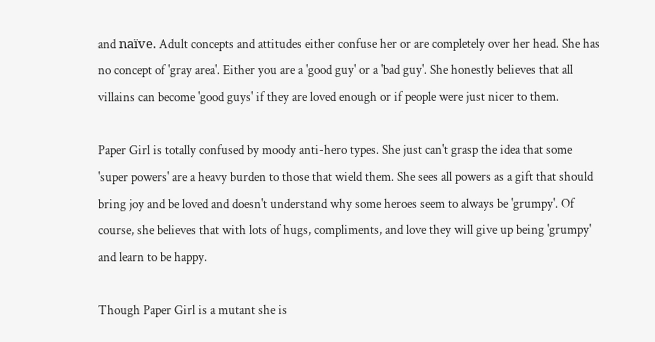and naïve. Adult concepts and attitudes either confuse her or are completely over her head. She has no concept of 'gray area'. Either you are a 'good guy' or a 'bad guy'. She honestly believes that all villains can become 'good guys' if they are loved enough or if people were just nicer to them.

Paper Girl is totally confused by moody anti-hero types. She just can't grasp the idea that some 'super powers' are a heavy burden to those that wield them. She sees all powers as a gift that should bring joy and be loved and doesn't understand why some heroes seem to always be 'grumpy'. Of course, she believes that with lots of hugs, compliments, and love they will give up being 'grumpy' and learn to be happy.

Though Paper Girl is a mutant she is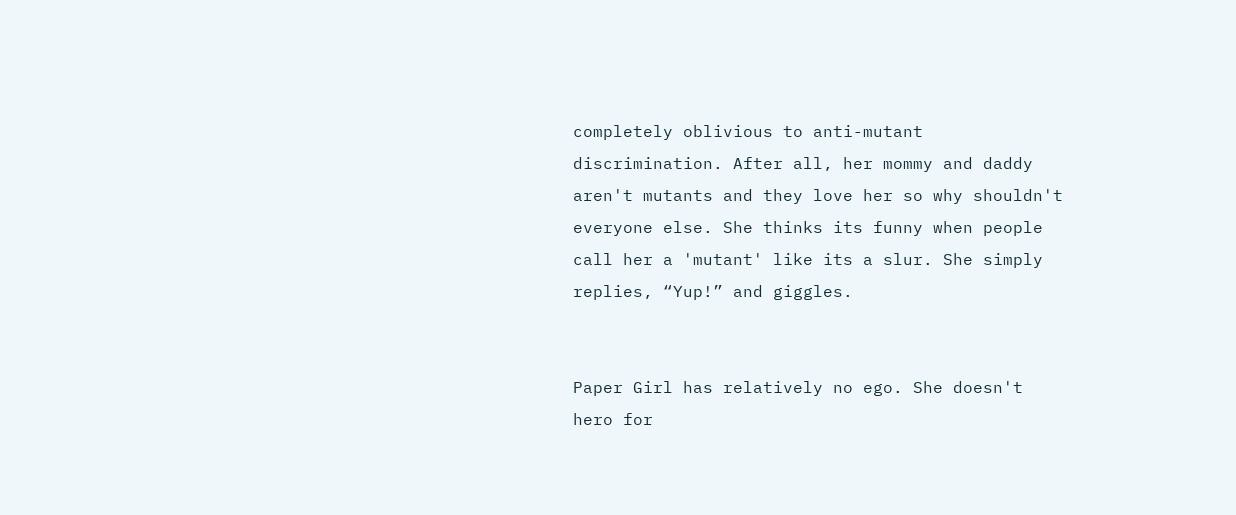completely oblivious to anti-mutant discrimination. After all, her mommy and daddy aren't mutants and they love her so why shouldn't everyone else. She thinks its funny when people call her a 'mutant' like its a slur. She simply replies, “Yup!” and giggles.


Paper Girl has relatively no ego. She doesn't hero for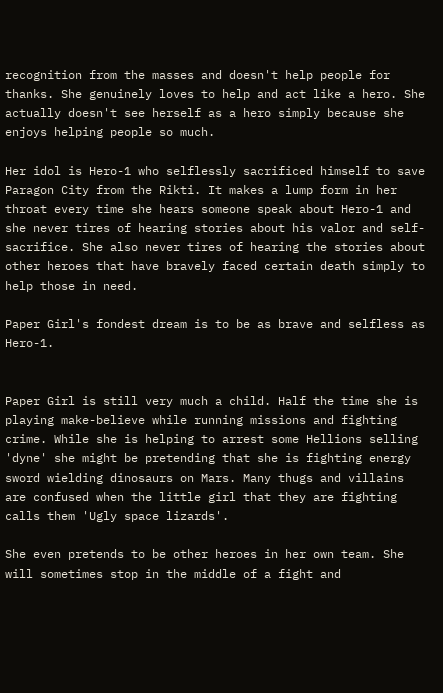recognition from the masses and doesn't help people for thanks. She genuinely loves to help and act like a hero. She actually doesn't see herself as a hero simply because she enjoys helping people so much.

Her idol is Hero-1 who selflessly sacrificed himself to save Paragon City from the Rikti. It makes a lump form in her throat every time she hears someone speak about Hero-1 and she never tires of hearing stories about his valor and self-sacrifice. She also never tires of hearing the stories about other heroes that have bravely faced certain death simply to help those in need.

Paper Girl's fondest dream is to be as brave and selfless as Hero-1.


Paper Girl is still very much a child. Half the time she is playing make-believe while running missions and fighting crime. While she is helping to arrest some Hellions selling 'dyne' she might be pretending that she is fighting energy sword wielding dinosaurs on Mars. Many thugs and villains are confused when the little girl that they are fighting calls them 'Ugly space lizards'.

She even pretends to be other heroes in her own team. She will sometimes stop in the middle of a fight and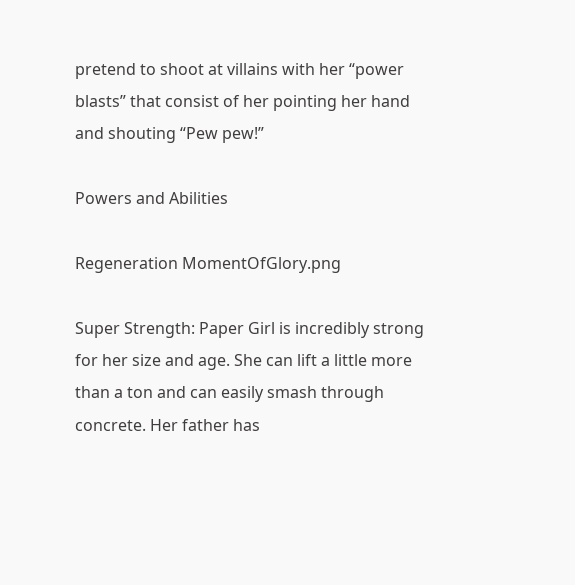pretend to shoot at villains with her “power blasts” that consist of her pointing her hand and shouting “Pew pew!”

Powers and Abilities

Regeneration MomentOfGlory.png

Super Strength: Paper Girl is incredibly strong for her size and age. She can lift a little more than a ton and can easily smash through concrete. Her father has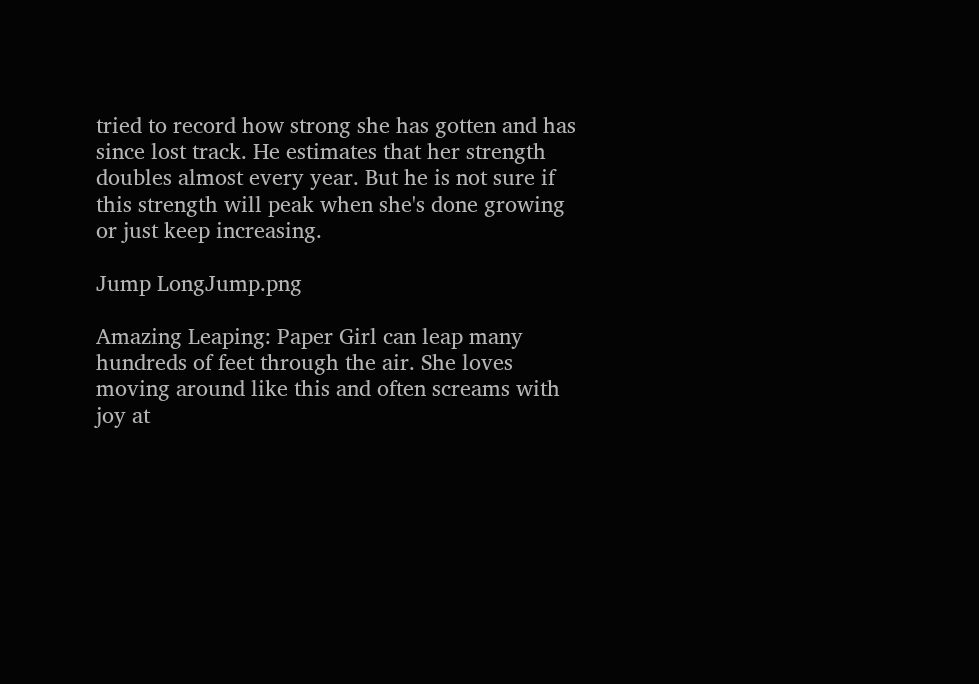tried to record how strong she has gotten and has since lost track. He estimates that her strength doubles almost every year. But he is not sure if this strength will peak when she's done growing or just keep increasing.

Jump LongJump.png

Amazing Leaping: Paper Girl can leap many hundreds of feet through the air. She loves moving around like this and often screams with joy at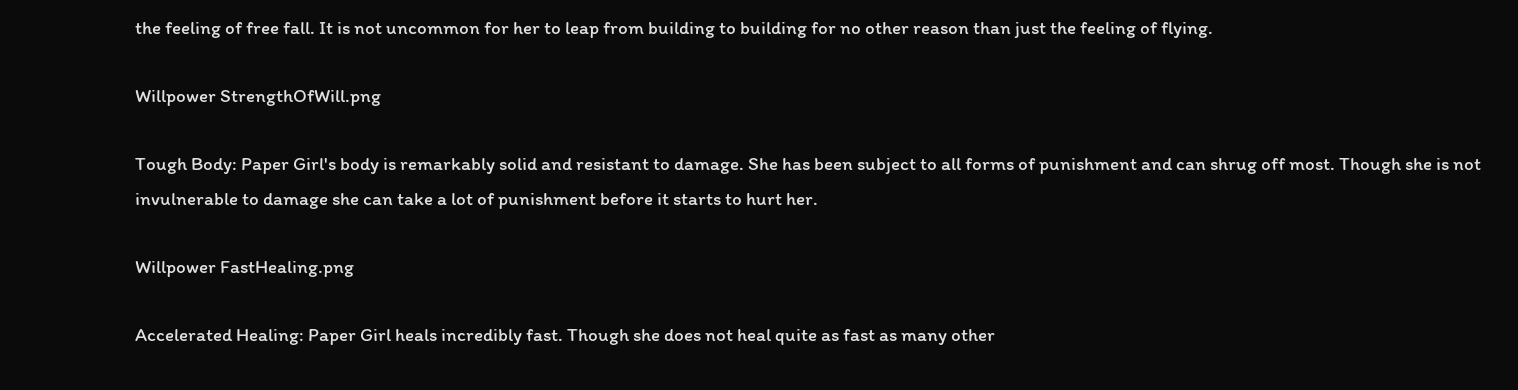the feeling of free fall. It is not uncommon for her to leap from building to building for no other reason than just the feeling of flying.

Willpower StrengthOfWill.png

Tough Body: Paper Girl's body is remarkably solid and resistant to damage. She has been subject to all forms of punishment and can shrug off most. Though she is not invulnerable to damage she can take a lot of punishment before it starts to hurt her.

Willpower FastHealing.png

Accelerated Healing: Paper Girl heals incredibly fast. Though she does not heal quite as fast as many other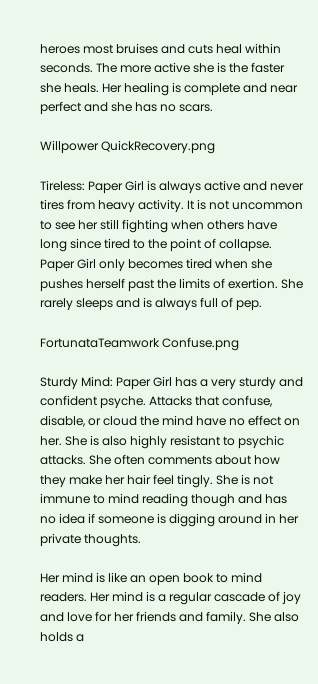heroes most bruises and cuts heal within seconds. The more active she is the faster she heals. Her healing is complete and near perfect and she has no scars.

Willpower QuickRecovery.png

Tireless: Paper Girl is always active and never tires from heavy activity. It is not uncommon to see her still fighting when others have long since tired to the point of collapse. Paper Girl only becomes tired when she pushes herself past the limits of exertion. She rarely sleeps and is always full of pep.

FortunataTeamwork Confuse.png

Sturdy Mind: Paper Girl has a very sturdy and confident psyche. Attacks that confuse, disable, or cloud the mind have no effect on her. She is also highly resistant to psychic attacks. She often comments about how they make her hair feel tingly. She is not immune to mind reading though and has no idea if someone is digging around in her private thoughts.

Her mind is like an open book to mind readers. Her mind is a regular cascade of joy and love for her friends and family. She also holds a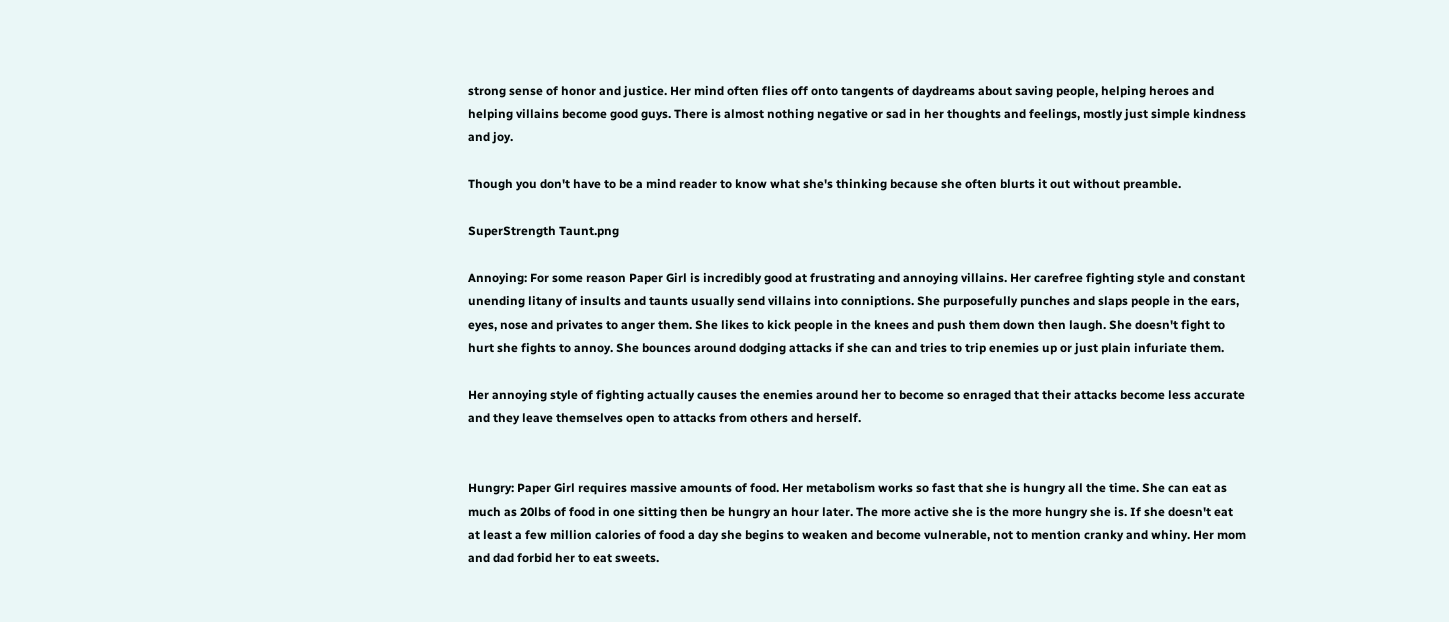strong sense of honor and justice. Her mind often flies off onto tangents of daydreams about saving people, helping heroes and helping villains become good guys. There is almost nothing negative or sad in her thoughts and feelings, mostly just simple kindness and joy.

Though you don't have to be a mind reader to know what she's thinking because she often blurts it out without preamble.

SuperStrength Taunt.png

Annoying: For some reason Paper Girl is incredibly good at frustrating and annoying villains. Her carefree fighting style and constant unending litany of insults and taunts usually send villains into conniptions. She purposefully punches and slaps people in the ears, eyes, nose and privates to anger them. She likes to kick people in the knees and push them down then laugh. She doesn't fight to hurt she fights to annoy. She bounces around dodging attacks if she can and tries to trip enemies up or just plain infuriate them.

Her annoying style of fighting actually causes the enemies around her to become so enraged that their attacks become less accurate and they leave themselves open to attacks from others and herself.


Hungry: Paper Girl requires massive amounts of food. Her metabolism works so fast that she is hungry all the time. She can eat as much as 20lbs of food in one sitting then be hungry an hour later. The more active she is the more hungry she is. If she doesn't eat at least a few million calories of food a day she begins to weaken and become vulnerable, not to mention cranky and whiny. Her mom and dad forbid her to eat sweets.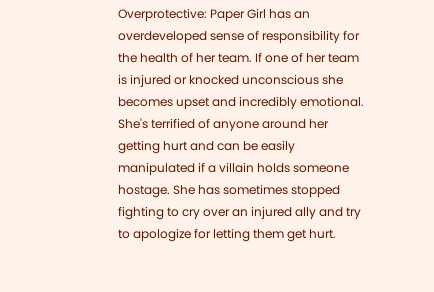Overprotective: Paper Girl has an overdeveloped sense of responsibility for the health of her team. If one of her team is injured or knocked unconscious she becomes upset and incredibly emotional. She's terrified of anyone around her getting hurt and can be easily manipulated if a villain holds someone hostage. She has sometimes stopped fighting to cry over an injured ally and try to apologize for letting them get hurt.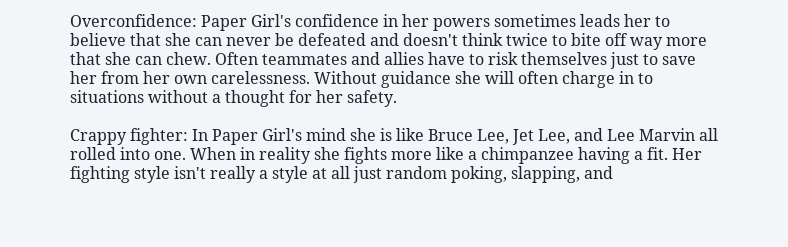Overconfidence: Paper Girl's confidence in her powers sometimes leads her to believe that she can never be defeated and doesn't think twice to bite off way more that she can chew. Often teammates and allies have to risk themselves just to save her from her own carelessness. Without guidance she will often charge in to situations without a thought for her safety.

Crappy fighter: In Paper Girl's mind she is like Bruce Lee, Jet Lee, and Lee Marvin all rolled into one. When in reality she fights more like a chimpanzee having a fit. Her fighting style isn't really a style at all just random poking, slapping, and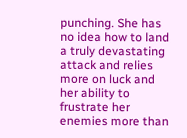punching. She has no idea how to land a truly devastating attack and relies more on luck and her ability to frustrate her enemies more than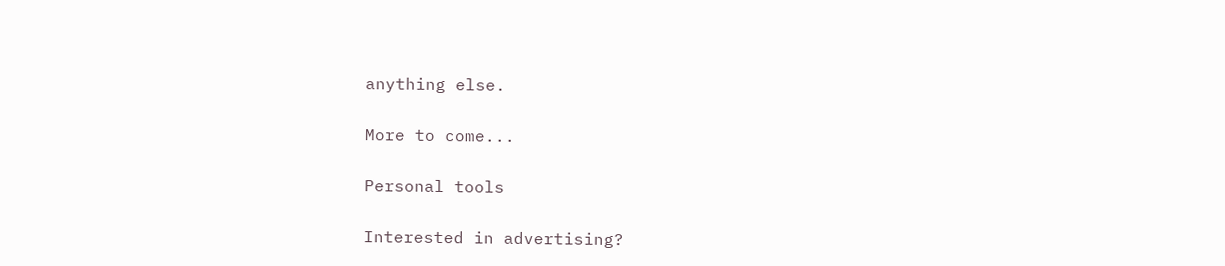anything else.

More to come...

Personal tools

Interested in advertising?